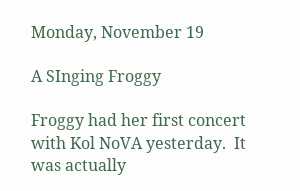Monday, November 19

A SInging Froggy

Froggy had her first concert with Kol NoVA yesterday.  It was actually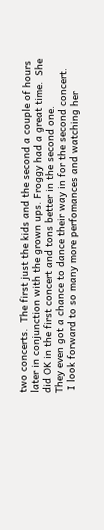two concerts.  The first just the kids and the second a couple of hours later in conjunction with the grown ups. Froggy had a great time.  She did OK in the first concert and tons better in the second one.
They even got a chance to dance their way in for the second concert.
 I look forward to so many more perfomances and watching her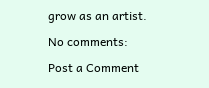grow as an artist.

No comments:

Post a Comment